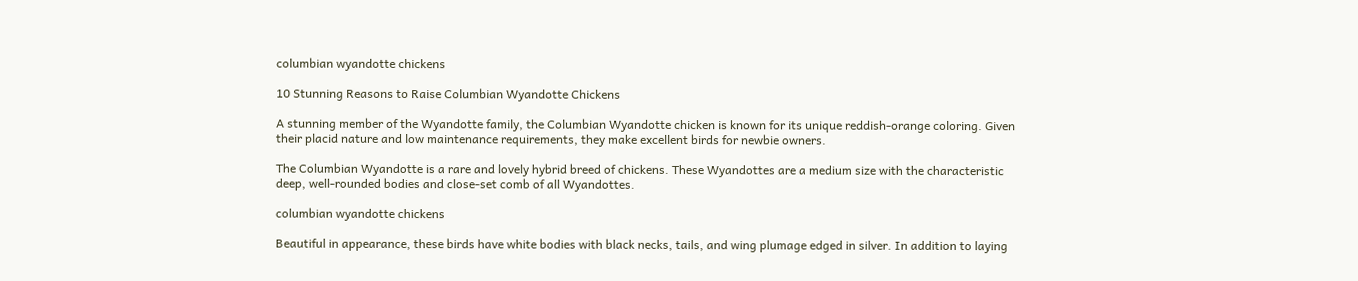columbian wyandotte chickens

10 Stunning Reasons to Raise Columbian Wyandotte Chickens

A stunning member of the Wyandotte family, the Columbian Wyandotte chicken is known for its unique reddish-orange coloring. Given their placid nature and low maintenance requirements, they make excellent birds for newbie owners.

The Columbian Wyandotte is a rare and lovely hybrid breed of chickens. These Wyandottes are a medium size with the characteristic deep, well-rounded bodies and close-set comb of all Wyandottes.

columbian wyandotte chickens

Beautiful in appearance, these birds have white bodies with black necks, tails, and wing plumage edged in silver. In addition to laying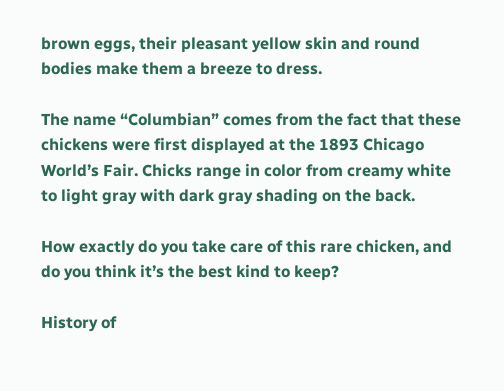brown eggs, their pleasant yellow skin and round bodies make them a breeze to dress.

The name “Columbian” comes from the fact that these chickens were first displayed at the 1893 Chicago World’s Fair. Chicks range in color from creamy white to light gray with dark gray shading on the back.

How exactly do you take care of this rare chicken, and do you think it’s the best kind to keep?

History of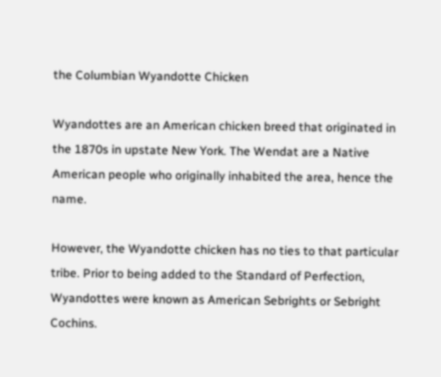the Columbian Wyandotte Chicken

Wyandottes are an American chicken breed that originated in the 1870s in upstate New York. The Wendat are a Native American people who originally inhabited the area, hence the name.

However, the Wyandotte chicken has no ties to that particular tribe. Prior to being added to the Standard of Perfection, Wyandottes were known as American Sebrights or Sebright Cochins.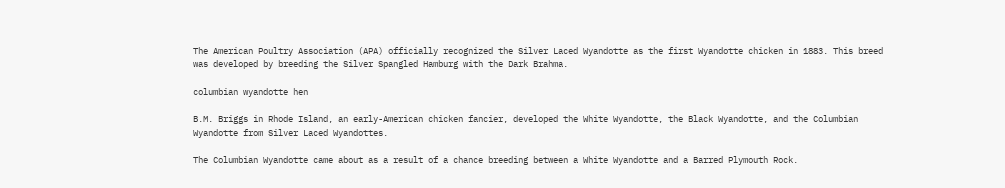The American Poultry Association (APA) officially recognized the Silver Laced Wyandotte as the first Wyandotte chicken in 1883. This breed was developed by breeding the Silver Spangled Hamburg with the Dark Brahma.

columbian wyandotte hen

B.M. Briggs in Rhode Island, an early-American chicken fancier, developed the White Wyandotte, the Black Wyandotte, and the Columbian Wyandotte from Silver Laced Wyandottes.

The Columbian Wyandotte came about as a result of a chance breeding between a White Wyandotte and a Barred Plymouth Rock.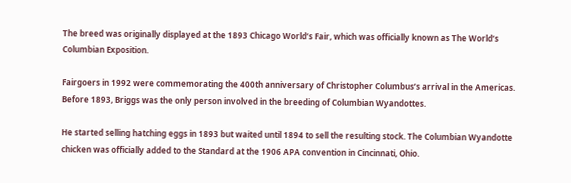The breed was originally displayed at the 1893 Chicago World’s Fair, which was officially known as The World’s Columbian Exposition.

Fairgoers in 1992 were commemorating the 400th anniversary of Christopher Columbus’s arrival in the Americas. Before 1893, Briggs was the only person involved in the breeding of Columbian Wyandottes.

He started selling hatching eggs in 1893 but waited until 1894 to sell the resulting stock. The Columbian Wyandotte chicken was officially added to the Standard at the 1906 APA convention in Cincinnati, Ohio.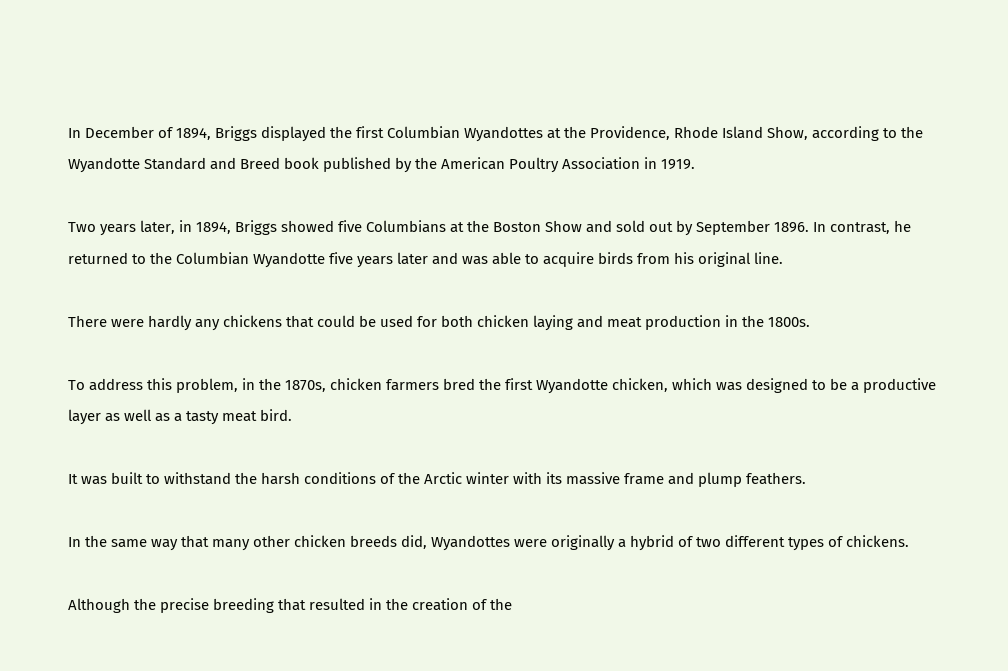In December of 1894, Briggs displayed the first Columbian Wyandottes at the Providence, Rhode Island Show, according to the Wyandotte Standard and Breed book published by the American Poultry Association in 1919.

Two years later, in 1894, Briggs showed five Columbians at the Boston Show and sold out by September 1896. In contrast, he returned to the Columbian Wyandotte five years later and was able to acquire birds from his original line.

There were hardly any chickens that could be used for both chicken laying and meat production in the 1800s.

To address this problem, in the 1870s, chicken farmers bred the first Wyandotte chicken, which was designed to be a productive layer as well as a tasty meat bird.

It was built to withstand the harsh conditions of the Arctic winter with its massive frame and plump feathers.

In the same way that many other chicken breeds did, Wyandottes were originally a hybrid of two different types of chickens.

Although the precise breeding that resulted in the creation of the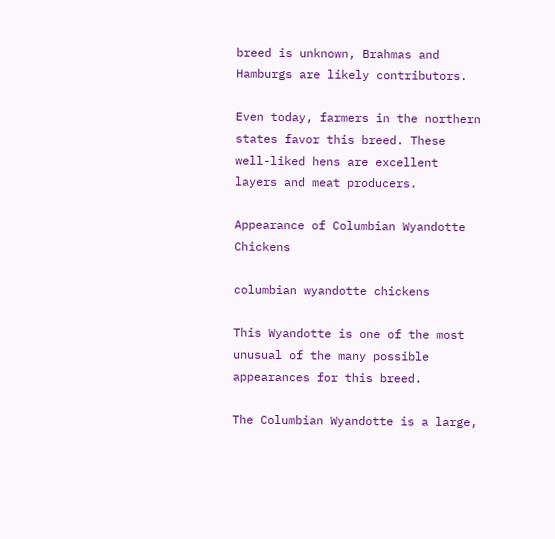breed is unknown, Brahmas and Hamburgs are likely contributors.

Even today, farmers in the northern states favor this breed. These well-liked hens are excellent layers and meat producers.

Appearance of Columbian Wyandotte Chickens

columbian wyandotte chickens

This Wyandotte is one of the most unusual of the many possible appearances for this breed.

The Columbian Wyandotte is a large,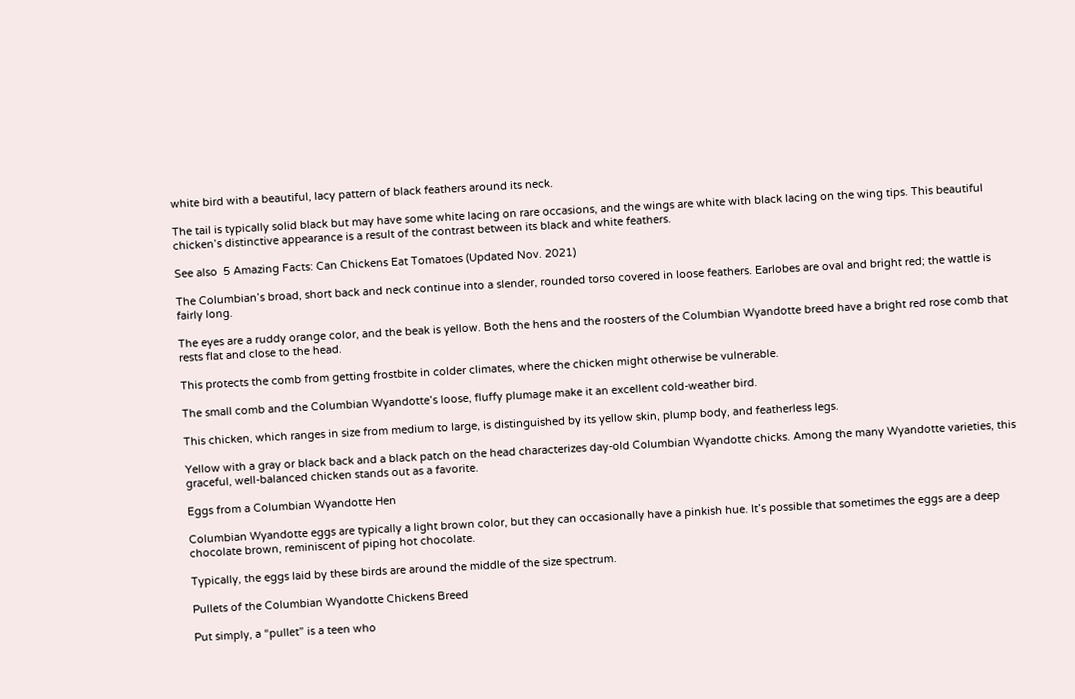white bird with a beautiful, lacy pattern of black feathers around its neck.

The tail is typically solid black but may have some white lacing on rare occasions, and the wings are white with black lacing on the wing tips. This beautiful chicken’s distinctive appearance is a result of the contrast between its black and white feathers.

See also  5 Amazing Facts: Can Chickens Eat Tomatoes (Updated Nov. 2021)

The Columbian’s broad, short back and neck continue into a slender, rounded torso covered in loose feathers. Earlobes are oval and bright red; the wattle is fairly long.

The eyes are a ruddy orange color, and the beak is yellow. Both the hens and the roosters of the Columbian Wyandotte breed have a bright red rose comb that rests flat and close to the head.

This protects the comb from getting frostbite in colder climates, where the chicken might otherwise be vulnerable.

The small comb and the Columbian Wyandotte’s loose, fluffy plumage make it an excellent cold-weather bird.

This chicken, which ranges in size from medium to large, is distinguished by its yellow skin, plump body, and featherless legs.

Yellow with a gray or black back and a black patch on the head characterizes day-old Columbian Wyandotte chicks. Among the many Wyandotte varieties, this graceful, well-balanced chicken stands out as a favorite.

Eggs from a Columbian Wyandotte Hen

Columbian Wyandotte eggs are typically a light brown color, but they can occasionally have a pinkish hue. It’s possible that sometimes the eggs are a deep chocolate brown, reminiscent of piping hot chocolate.

Typically, the eggs laid by these birds are around the middle of the size spectrum.

Pullets of the Columbian Wyandotte Chickens Breed

Put simply, a “pullet” is a teen who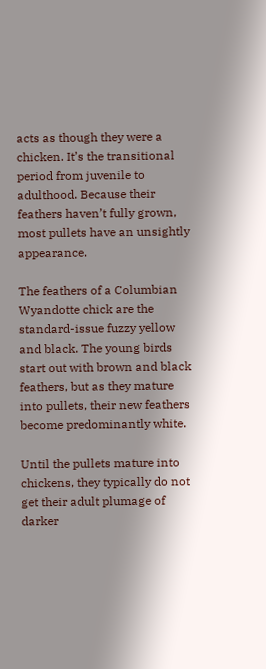acts as though they were a chicken. It’s the transitional period from juvenile to adulthood. Because their feathers haven’t fully grown, most pullets have an unsightly appearance.

The feathers of a Columbian Wyandotte chick are the standard-issue fuzzy yellow and black. The young birds start out with brown and black feathers, but as they mature into pullets, their new feathers become predominantly white.

Until the pullets mature into chickens, they typically do not get their adult plumage of darker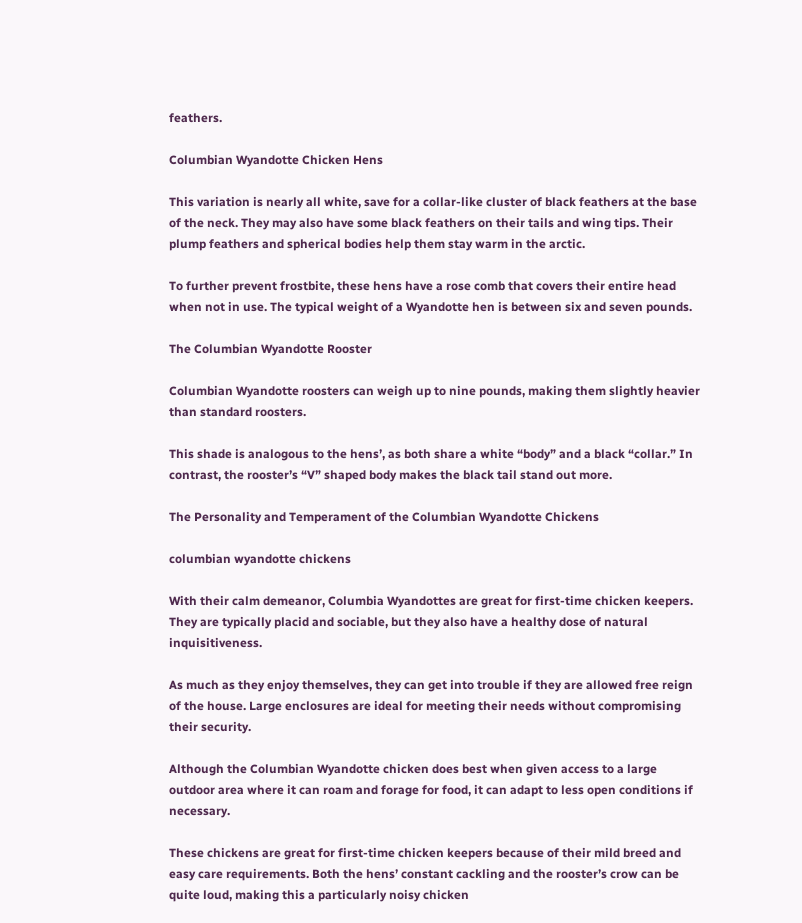feathers.

Columbian Wyandotte Chicken Hens

This variation is nearly all white, save for a collar-like cluster of black feathers at the base of the neck. They may also have some black feathers on their tails and wing tips. Their plump feathers and spherical bodies help them stay warm in the arctic.

To further prevent frostbite, these hens have a rose comb that covers their entire head when not in use. The typical weight of a Wyandotte hen is between six and seven pounds.

The Columbian Wyandotte Rooster

Columbian Wyandotte roosters can weigh up to nine pounds, making them slightly heavier than standard roosters.

This shade is analogous to the hens’, as both share a white “body” and a black “collar.” In contrast, the rooster’s “V” shaped body makes the black tail stand out more.

The Personality and Temperament of the Columbian Wyandotte Chickens

columbian wyandotte chickens

With their calm demeanor, Columbia Wyandottes are great for first-time chicken keepers. They are typically placid and sociable, but they also have a healthy dose of natural inquisitiveness.

As much as they enjoy themselves, they can get into trouble if they are allowed free reign of the house. Large enclosures are ideal for meeting their needs without compromising their security.

Although the Columbian Wyandotte chicken does best when given access to a large outdoor area where it can roam and forage for food, it can adapt to less open conditions if necessary.

These chickens are great for first-time chicken keepers because of their mild breed and easy care requirements. Both the hens’ constant cackling and the rooster’s crow can be quite loud, making this a particularly noisy chicken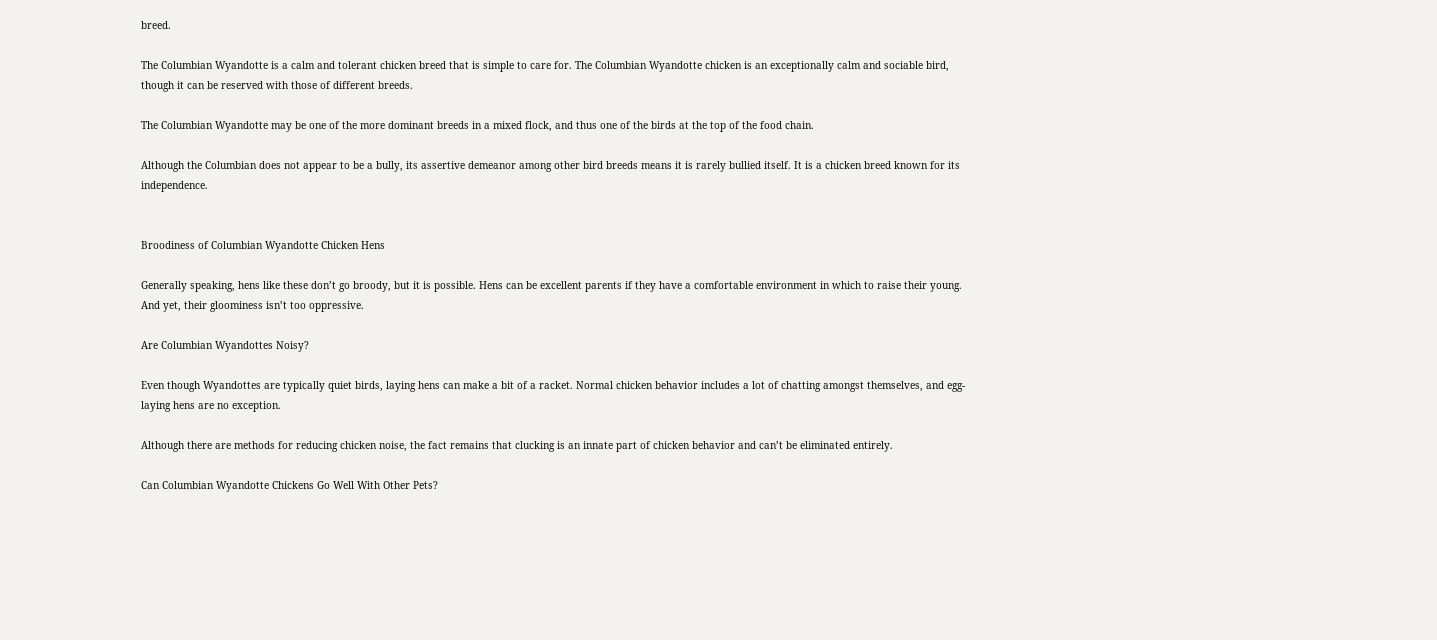breed.

The Columbian Wyandotte is a calm and tolerant chicken breed that is simple to care for. The Columbian Wyandotte chicken is an exceptionally calm and sociable bird, though it can be reserved with those of different breeds.

The Columbian Wyandotte may be one of the more dominant breeds in a mixed flock, and thus one of the birds at the top of the food chain.

Although the Columbian does not appear to be a bully, its assertive demeanor among other bird breeds means it is rarely bullied itself. It is a chicken breed known for its independence.


Broodiness of Columbian Wyandotte Chicken Hens

Generally speaking, hens like these don’t go broody, but it is possible. Hens can be excellent parents if they have a comfortable environment in which to raise their young. And yet, their gloominess isn’t too oppressive.

Are Columbian Wyandottes Noisy?

Even though Wyandottes are typically quiet birds, laying hens can make a bit of a racket. Normal chicken behavior includes a lot of chatting amongst themselves, and egg-laying hens are no exception.

Although there are methods for reducing chicken noise, the fact remains that clucking is an innate part of chicken behavior and can’t be eliminated entirely.

Can Columbian Wyandotte Chickens Go Well With Other Pets?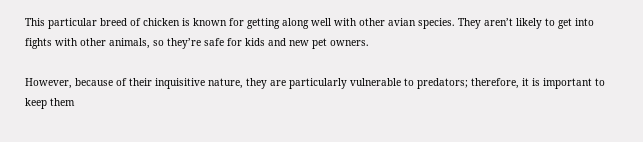This particular breed of chicken is known for getting along well with other avian species. They aren’t likely to get into fights with other animals, so they’re safe for kids and new pet owners.

However, because of their inquisitive nature, they are particularly vulnerable to predators; therefore, it is important to keep them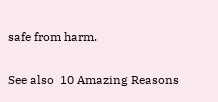safe from harm.

See also  10 Amazing Reasons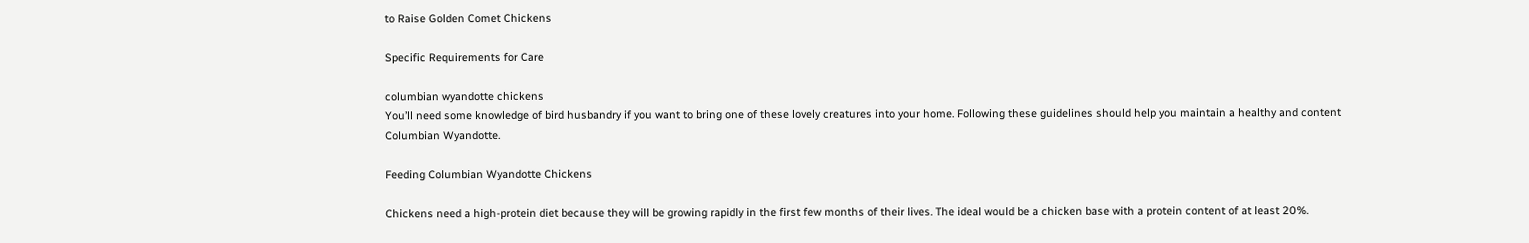to Raise Golden Comet Chickens

Specific Requirements for Care

columbian wyandotte chickens
You’ll need some knowledge of bird husbandry if you want to bring one of these lovely creatures into your home. Following these guidelines should help you maintain a healthy and content Columbian Wyandotte.

Feeding Columbian Wyandotte Chickens

Chickens need a high-protein diet because they will be growing rapidly in the first few months of their lives. The ideal would be a chicken base with a protein content of at least 20%.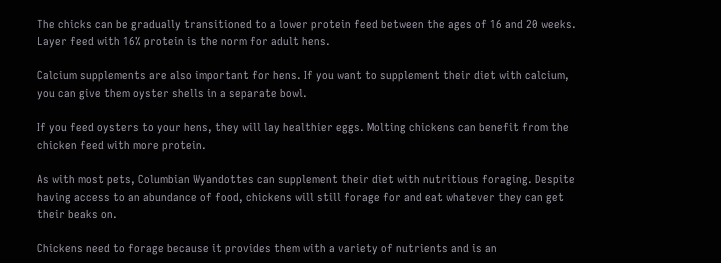The chicks can be gradually transitioned to a lower protein feed between the ages of 16 and 20 weeks. Layer feed with 16% protein is the norm for adult hens.

Calcium supplements are also important for hens. If you want to supplement their diet with calcium, you can give them oyster shells in a separate bowl.

If you feed oysters to your hens, they will lay healthier eggs. Molting chickens can benefit from the chicken feed with more protein.

As with most pets, Columbian Wyandottes can supplement their diet with nutritious foraging. Despite having access to an abundance of food, chickens will still forage for and eat whatever they can get their beaks on.

Chickens need to forage because it provides them with a variety of nutrients and is an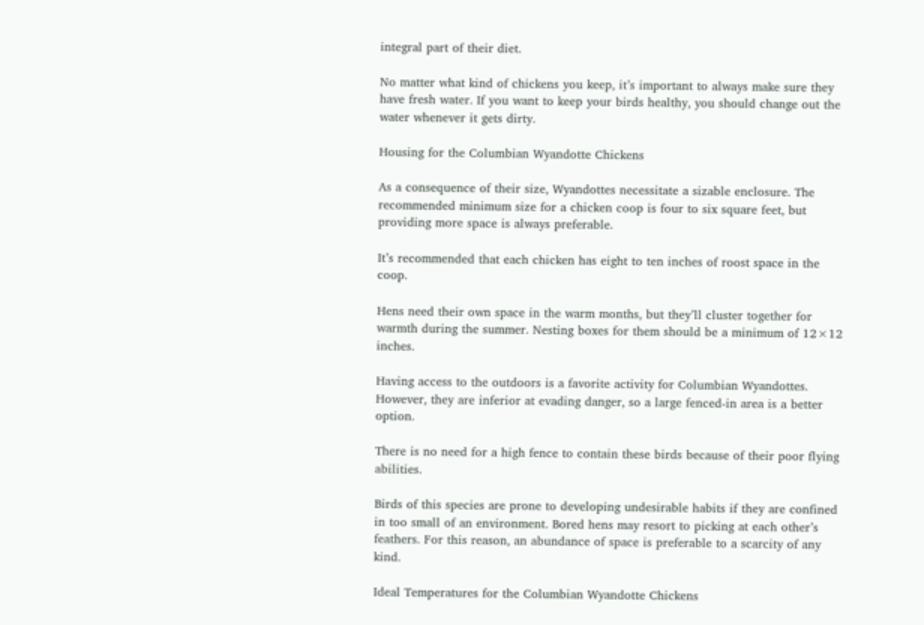integral part of their diet.

No matter what kind of chickens you keep, it’s important to always make sure they have fresh water. If you want to keep your birds healthy, you should change out the water whenever it gets dirty.

Housing for the Columbian Wyandotte Chickens

As a consequence of their size, Wyandottes necessitate a sizable enclosure. The recommended minimum size for a chicken coop is four to six square feet, but providing more space is always preferable.

It’s recommended that each chicken has eight to ten inches of roost space in the coop.

Hens need their own space in the warm months, but they’ll cluster together for warmth during the summer. Nesting boxes for them should be a minimum of 12×12 inches.

Having access to the outdoors is a favorite activity for Columbian Wyandottes. However, they are inferior at evading danger, so a large fenced-in area is a better option.

There is no need for a high fence to contain these birds because of their poor flying abilities.

Birds of this species are prone to developing undesirable habits if they are confined in too small of an environment. Bored hens may resort to picking at each other’s feathers. For this reason, an abundance of space is preferable to a scarcity of any kind.

Ideal Temperatures for the Columbian Wyandotte Chickens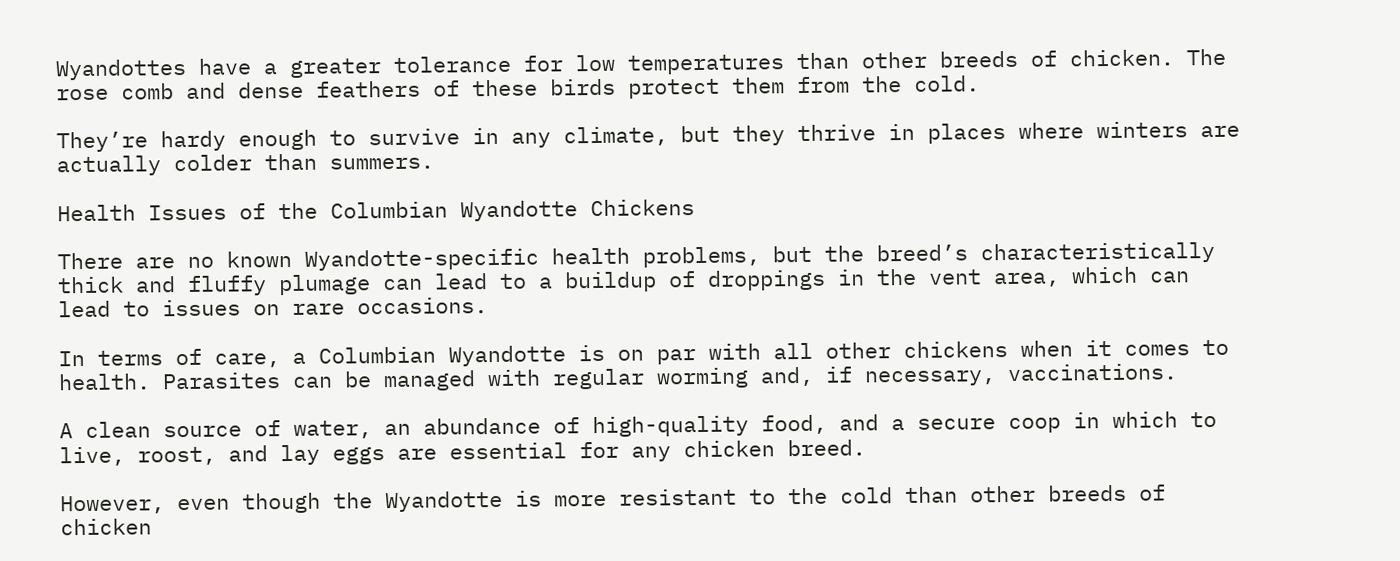Wyandottes have a greater tolerance for low temperatures than other breeds of chicken. The rose comb and dense feathers of these birds protect them from the cold.

They’re hardy enough to survive in any climate, but they thrive in places where winters are actually colder than summers.

Health Issues of the Columbian Wyandotte Chickens

There are no known Wyandotte-specific health problems, but the breed’s characteristically thick and fluffy plumage can lead to a buildup of droppings in the vent area, which can lead to issues on rare occasions.

In terms of care, a Columbian Wyandotte is on par with all other chickens when it comes to health. Parasites can be managed with regular worming and, if necessary, vaccinations.

A clean source of water, an abundance of high-quality food, and a secure coop in which to live, roost, and lay eggs are essential for any chicken breed.

However, even though the Wyandotte is more resistant to the cold than other breeds of chicken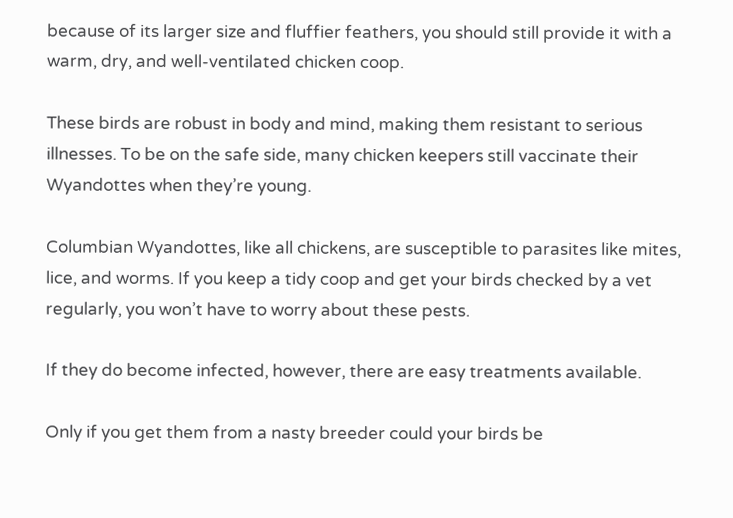because of its larger size and fluffier feathers, you should still provide it with a warm, dry, and well-ventilated chicken coop.

These birds are robust in body and mind, making them resistant to serious illnesses. To be on the safe side, many chicken keepers still vaccinate their Wyandottes when they’re young.

Columbian Wyandottes, like all chickens, are susceptible to parasites like mites, lice, and worms. If you keep a tidy coop and get your birds checked by a vet regularly, you won’t have to worry about these pests.

If they do become infected, however, there are easy treatments available.

Only if you get them from a nasty breeder could your birds be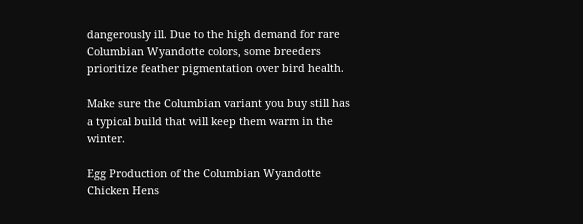dangerously ill. Due to the high demand for rare Columbian Wyandotte colors, some breeders prioritize feather pigmentation over bird health.

Make sure the Columbian variant you buy still has a typical build that will keep them warm in the winter.

Egg Production of the Columbian Wyandotte Chicken Hens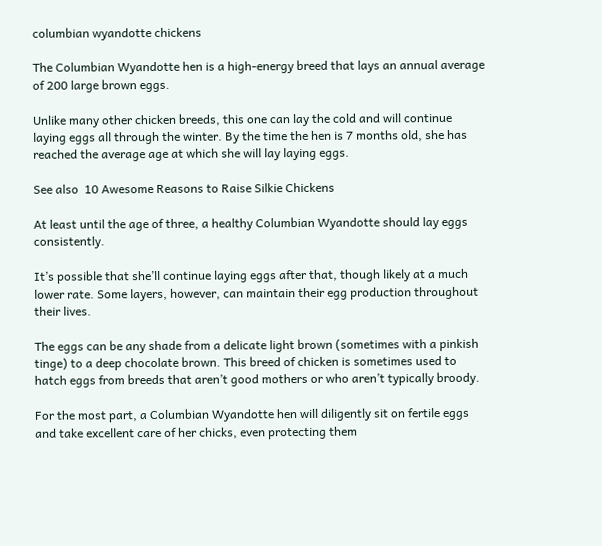columbian wyandotte chickens

The Columbian Wyandotte hen is a high-energy breed that lays an annual average of 200 large brown eggs.

Unlike many other chicken breeds, this one can lay the cold and will continue laying eggs all through the winter. By the time the hen is 7 months old, she has reached the average age at which she will lay laying eggs.

See also  10 Awesome Reasons to Raise Silkie Chickens

At least until the age of three, a healthy Columbian Wyandotte should lay eggs consistently.

It’s possible that she’ll continue laying eggs after that, though likely at a much lower rate. Some layers, however, can maintain their egg production throughout their lives.

The eggs can be any shade from a delicate light brown (sometimes with a pinkish tinge) to a deep chocolate brown. This breed of chicken is sometimes used to hatch eggs from breeds that aren’t good mothers or who aren’t typically broody.

For the most part, a Columbian Wyandotte hen will diligently sit on fertile eggs and take excellent care of her chicks, even protecting them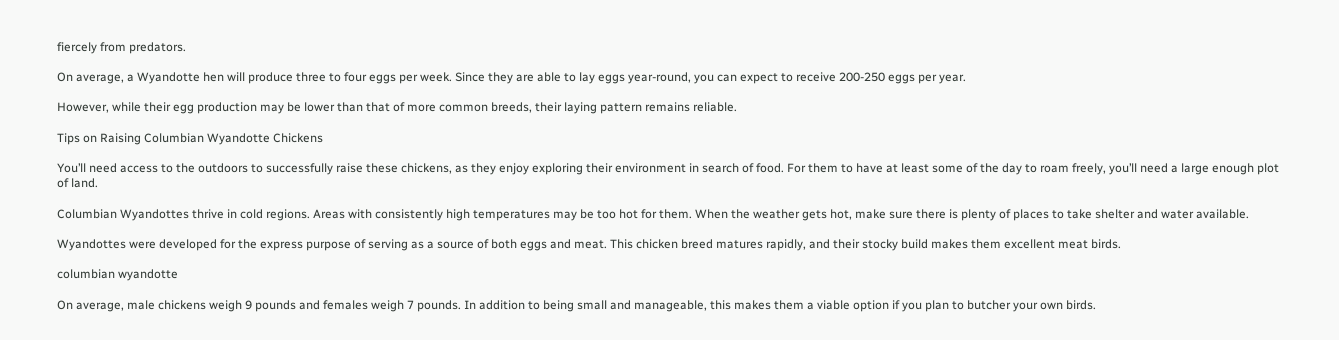fiercely from predators.

On average, a Wyandotte hen will produce three to four eggs per week. Since they are able to lay eggs year-round, you can expect to receive 200-250 eggs per year.

However, while their egg production may be lower than that of more common breeds, their laying pattern remains reliable.

Tips on Raising Columbian Wyandotte Chickens

You’ll need access to the outdoors to successfully raise these chickens, as they enjoy exploring their environment in search of food. For them to have at least some of the day to roam freely, you’ll need a large enough plot of land.

Columbian Wyandottes thrive in cold regions. Areas with consistently high temperatures may be too hot for them. When the weather gets hot, make sure there is plenty of places to take shelter and water available.

Wyandottes were developed for the express purpose of serving as a source of both eggs and meat. This chicken breed matures rapidly, and their stocky build makes them excellent meat birds.

columbian wyandotte

On average, male chickens weigh 9 pounds and females weigh 7 pounds. In addition to being small and manageable, this makes them a viable option if you plan to butcher your own birds.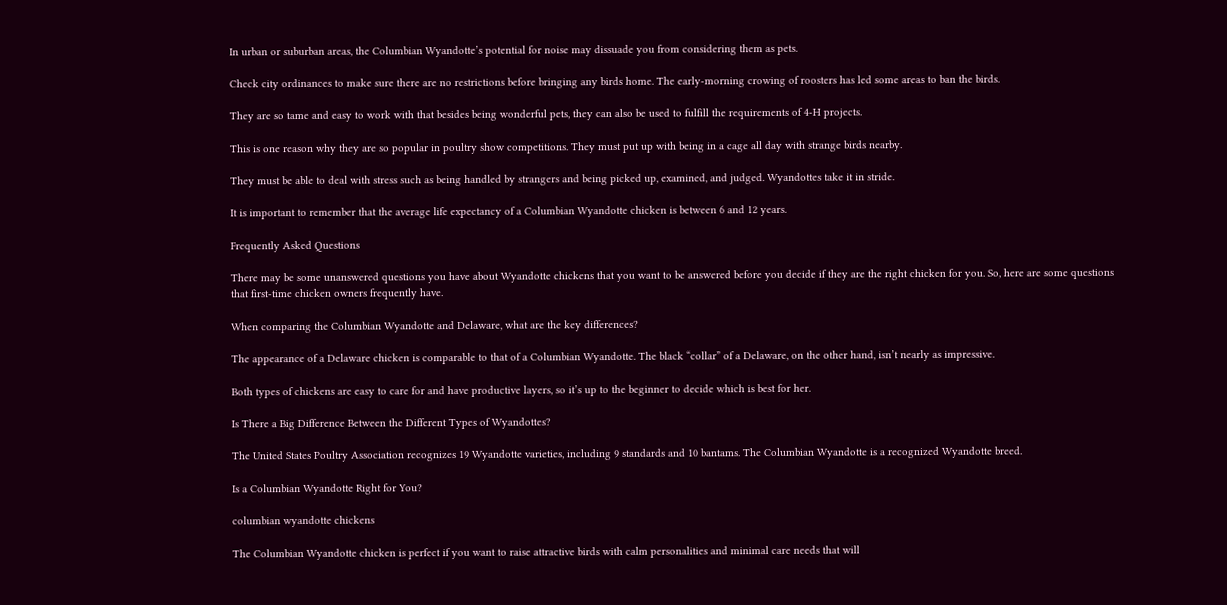In urban or suburban areas, the Columbian Wyandotte’s potential for noise may dissuade you from considering them as pets.

Check city ordinances to make sure there are no restrictions before bringing any birds home. The early-morning crowing of roosters has led some areas to ban the birds.

They are so tame and easy to work with that besides being wonderful pets, they can also be used to fulfill the requirements of 4-H projects.

This is one reason why they are so popular in poultry show competitions. They must put up with being in a cage all day with strange birds nearby.

They must be able to deal with stress such as being handled by strangers and being picked up, examined, and judged. Wyandottes take it in stride.

It is important to remember that the average life expectancy of a Columbian Wyandotte chicken is between 6 and 12 years.

Frequently Asked Questions

There may be some unanswered questions you have about Wyandotte chickens that you want to be answered before you decide if they are the right chicken for you. So, here are some questions that first-time chicken owners frequently have.

When comparing the Columbian Wyandotte and Delaware, what are the key differences?

The appearance of a Delaware chicken is comparable to that of a Columbian Wyandotte. The black “collar” of a Delaware, on the other hand, isn’t nearly as impressive.

Both types of chickens are easy to care for and have productive layers, so it’s up to the beginner to decide which is best for her.

Is There a Big Difference Between the Different Types of Wyandottes?

The United States Poultry Association recognizes 19 Wyandotte varieties, including 9 standards and 10 bantams. The Columbian Wyandotte is a recognized Wyandotte breed.

Is a Columbian Wyandotte Right for You?

columbian wyandotte chickens

The Columbian Wyandotte chicken is perfect if you want to raise attractive birds with calm personalities and minimal care needs that will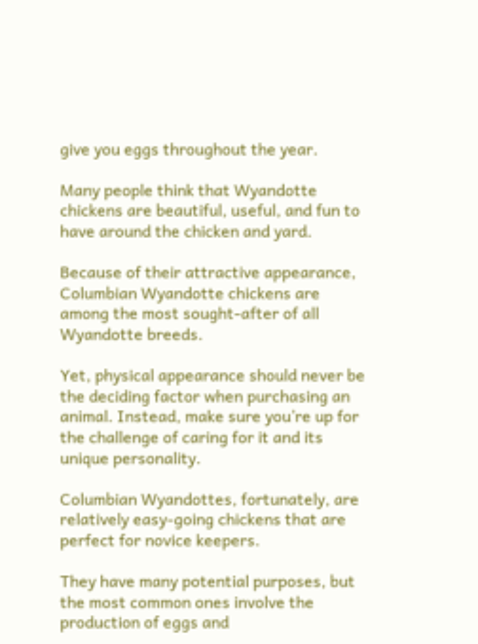give you eggs throughout the year.

Many people think that Wyandotte chickens are beautiful, useful, and fun to have around the chicken and yard.

Because of their attractive appearance, Columbian Wyandotte chickens are among the most sought-after of all Wyandotte breeds.

Yet, physical appearance should never be the deciding factor when purchasing an animal. Instead, make sure you’re up for the challenge of caring for it and its unique personality.

Columbian Wyandottes, fortunately, are relatively easy-going chickens that are perfect for novice keepers.

They have many potential purposes, but the most common ones involve the production of eggs and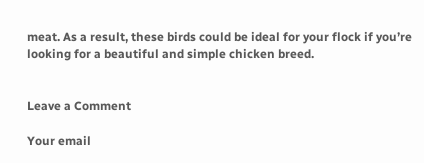meat. As a result, these birds could be ideal for your flock if you’re looking for a beautiful and simple chicken breed.


Leave a Comment

Your email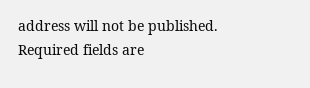address will not be published. Required fields are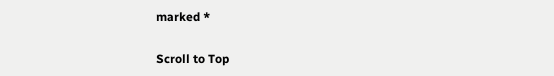marked *

Scroll to Top